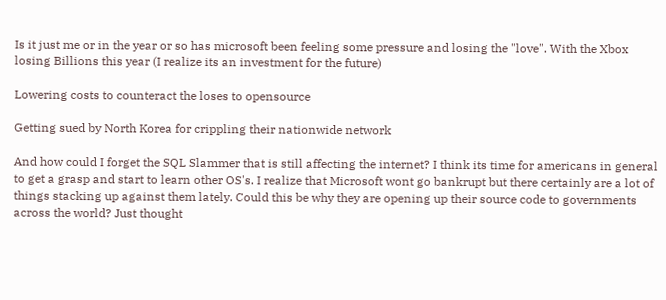Is it just me or in the year or so has microsoft been feeling some pressure and losing the "love". With the Xbox losing Billions this year (I realize its an investment for the future)

Lowering costs to counteract the loses to opensource

Getting sued by North Korea for crippling their nationwide network

And how could I forget the SQL Slammer that is still affecting the internet? I think its time for americans in general to get a grasp and start to learn other OS's. I realize that Microsoft wont go bankrupt but there certainly are a lot of things stacking up against them lately. Could this be why they are opening up their source code to governments across the world? Just thought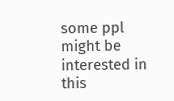some ppl might be interested in this